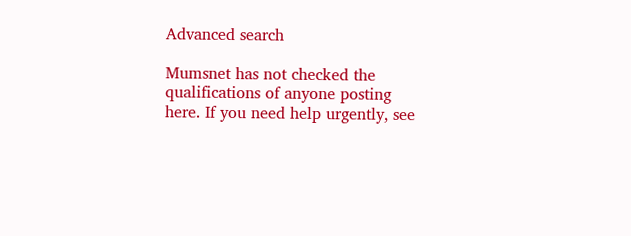Advanced search

Mumsnet has not checked the qualifications of anyone posting here. If you need help urgently, see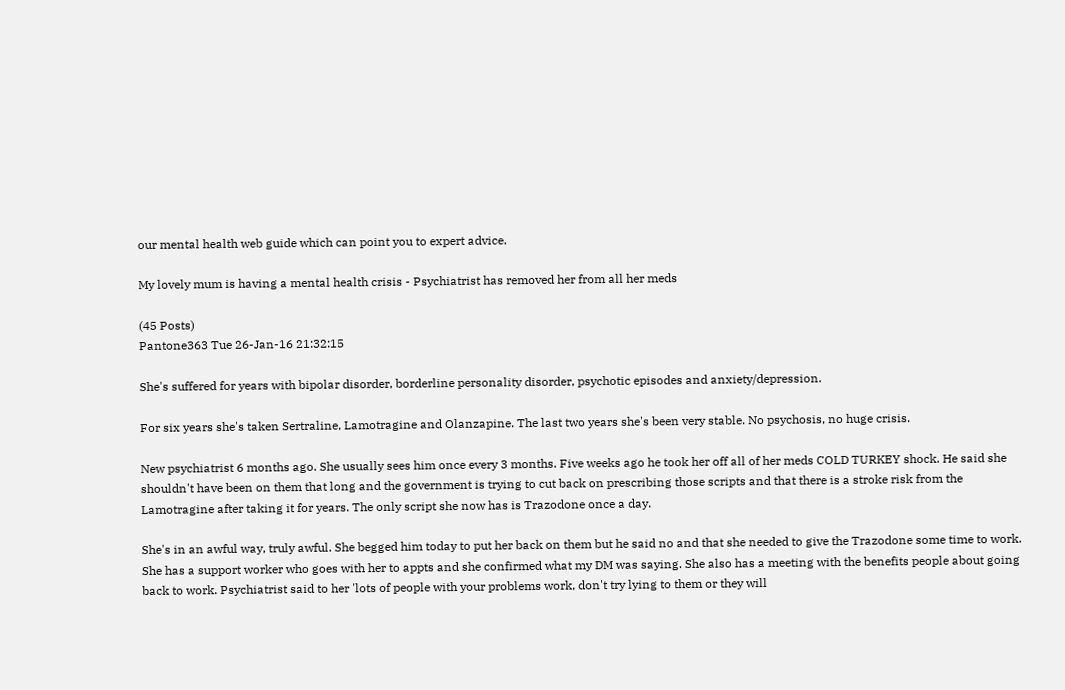our mental health web guide which can point you to expert advice.

My lovely mum is having a mental health crisis - Psychiatrist has removed her from all her meds

(45 Posts)
Pantone363 Tue 26-Jan-16 21:32:15

She's suffered for years with bipolar disorder, borderline personality disorder, psychotic episodes and anxiety/depression.

For six years she's taken Sertraline, Lamotragine and Olanzapine. The last two years she's been very stable. No psychosis, no huge crisis.

New psychiatrist 6 months ago. She usually sees him once every 3 months. Five weeks ago he took her off all of her meds COLD TURKEY shock. He said she shouldn't have been on them that long and the government is trying to cut back on prescribing those scripts and that there is a stroke risk from the Lamotragine after taking it for years. The only script she now has is Trazodone once a day.

She's in an awful way, truly awful. She begged him today to put her back on them but he said no and that she needed to give the Trazodone some time to work. She has a support worker who goes with her to appts and she confirmed what my DM was saying. She also has a meeting with the benefits people about going back to work. Psychiatrist said to her 'lots of people with your problems work, don't try lying to them or they will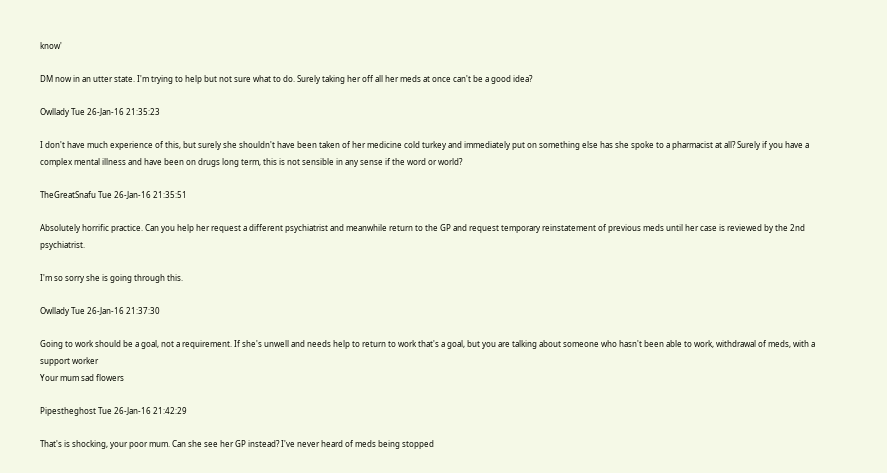know'

DM now in an utter state. I'm trying to help but not sure what to do. Surely taking her off all her meds at once can't be a good idea?

Owllady Tue 26-Jan-16 21:35:23

I don't have much experience of this, but surely she shouldn't have been taken of her medicine cold turkey and immediately put on something else has she spoke to a pharmacist at all? Surely if you have a complex mental illness and have been on drugs long term, this is not sensible in any sense if the word or world?

TheGreatSnafu Tue 26-Jan-16 21:35:51

Absolutely horrific practice. Can you help her request a different psychiatrist and meanwhile return to the GP and request temporary reinstatement of previous meds until her case is reviewed by the 2nd psychiatrist.

I'm so sorry she is going through this.

Owllady Tue 26-Jan-16 21:37:30

Going to work should be a goal, not a requirement. If she's unwell and needs help to return to work that's a goal, but you are talking about someone who hasn't been able to work, withdrawal of meds, with a support worker
Your mum sad flowers

Pipestheghost Tue 26-Jan-16 21:42:29

That's is shocking, your poor mum. Can she see her GP instead? I've never heard of meds being stopped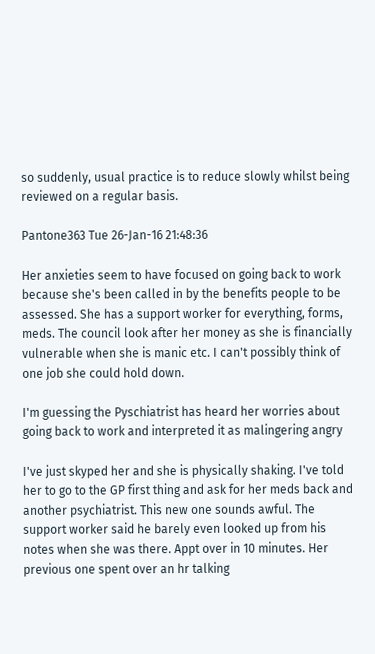so suddenly, usual practice is to reduce slowly whilst being reviewed on a regular basis.

Pantone363 Tue 26-Jan-16 21:48:36

Her anxieties seem to have focused on going back to work because she's been called in by the benefits people to be assessed. She has a support worker for everything, forms, meds. The council look after her money as she is financially vulnerable when she is manic etc. I can't possibly think of one job she could hold down.

I'm guessing the Pyschiatrist has heard her worries about going back to work and interpreted it as malingering angry

I've just skyped her and she is physically shaking. I've told her to go to the GP first thing and ask for her meds back and another psychiatrist. This new one sounds awful. The support worker said he barely even looked up from his notes when she was there. Appt over in 10 minutes. Her previous one spent over an hr talking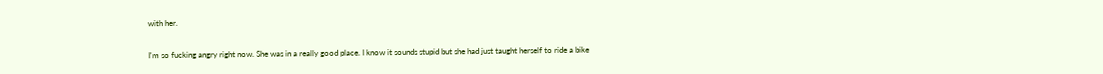with her.

I'm so fucking angry right now. She was in a really good place. I know it sounds stupid but she had just taught herself to ride a bike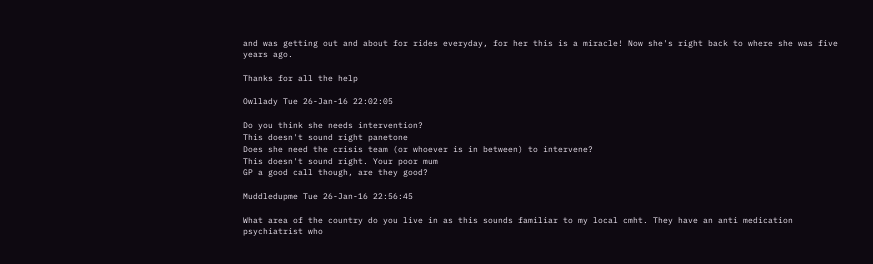and was getting out and about for rides everyday, for her this is a miracle! Now she's right back to where she was five years ago.

Thanks for all the help

Owllady Tue 26-Jan-16 22:02:05

Do you think she needs intervention?
This doesn't sound right panetone
Does she need the crisis team (or whoever is in between) to intervene?
This doesn't sound right. Your poor mum
GP a good call though, are they good?

Muddledupme Tue 26-Jan-16 22:56:45

What area of the country do you live in as this sounds familiar to my local cmht. They have an anti medication psychiatrist who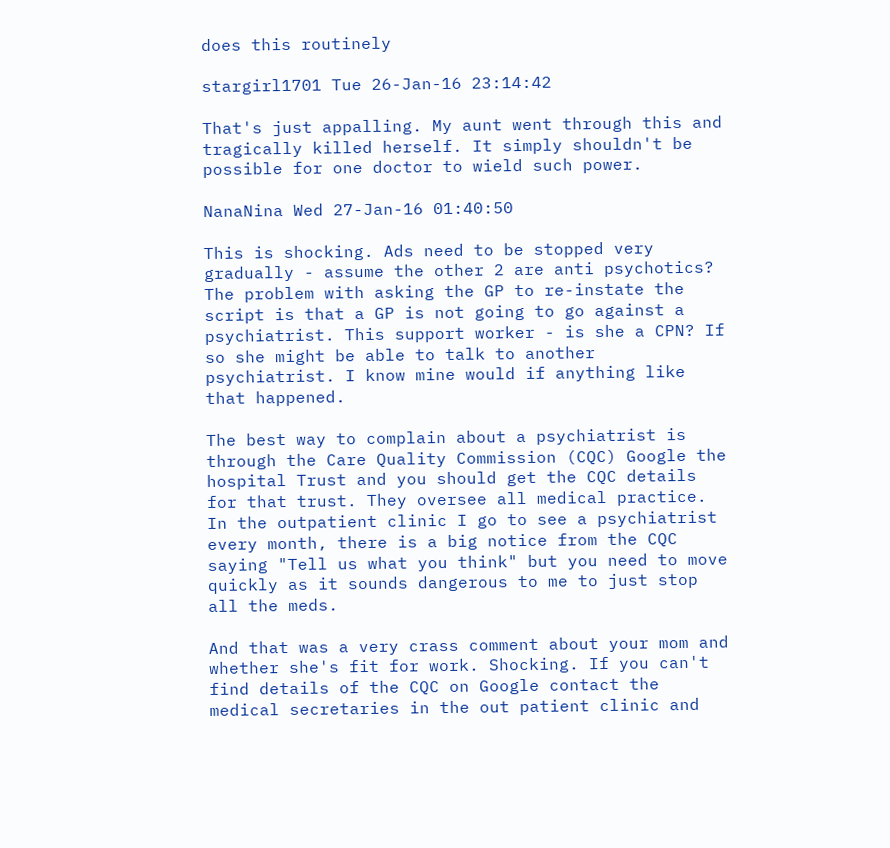does this routinely

stargirl1701 Tue 26-Jan-16 23:14:42

That's just appalling. My aunt went through this and tragically killed herself. It simply shouldn't be possible for one doctor to wield such power.

NanaNina Wed 27-Jan-16 01:40:50

This is shocking. Ads need to be stopped very gradually - assume the other 2 are anti psychotics? The problem with asking the GP to re-instate the script is that a GP is not going to go against a psychiatrist. This support worker - is she a CPN? If so she might be able to talk to another psychiatrist. I know mine would if anything like that happened.

The best way to complain about a psychiatrist is through the Care Quality Commission (CQC) Google the hospital Trust and you should get the CQC details for that trust. They oversee all medical practice. In the outpatient clinic I go to see a psychiatrist every month, there is a big notice from the CQC saying "Tell us what you think" but you need to move quickly as it sounds dangerous to me to just stop all the meds.

And that was a very crass comment about your mom and whether she's fit for work. Shocking. If you can't find details of the CQC on Google contact the medical secretaries in the out patient clinic and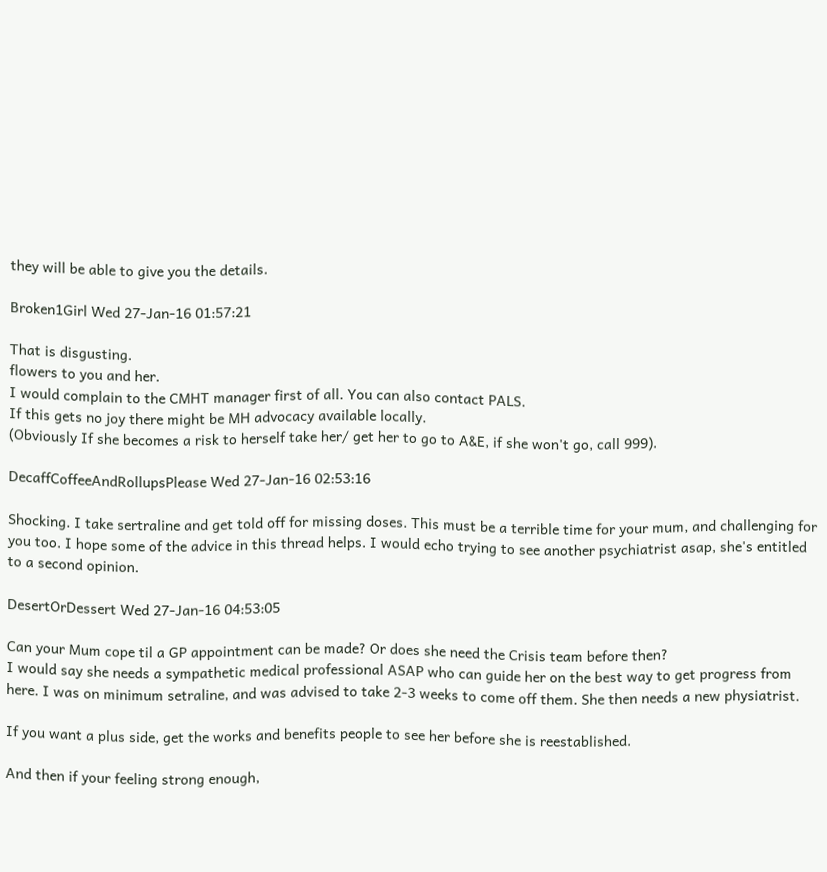they will be able to give you the details.

Broken1Girl Wed 27-Jan-16 01:57:21

That is disgusting.
flowers to you and her.
I would complain to the CMHT manager first of all. You can also contact PALS.
If this gets no joy there might be MH advocacy available locally.
(Obviously If she becomes a risk to herself take her/ get her to go to A&E, if she won't go, call 999).

DecaffCoffeeAndRollupsPlease Wed 27-Jan-16 02:53:16

Shocking. I take sertraline and get told off for missing doses. This must be a terrible time for your mum, and challenging for you too. I hope some of the advice in this thread helps. I would echo trying to see another psychiatrist asap, she's entitled to a second opinion.

DesertOrDessert Wed 27-Jan-16 04:53:05

Can your Mum cope til a GP appointment can be made? Or does she need the Crisis team before then?
I would say she needs a sympathetic medical professional ASAP who can guide her on the best way to get progress from here. I was on minimum setraline, and was advised to take 2-3 weeks to come off them. She then needs a new physiatrist.

If you want a plus side, get the works and benefits people to see her before she is reestablished.

And then if your feeling strong enough,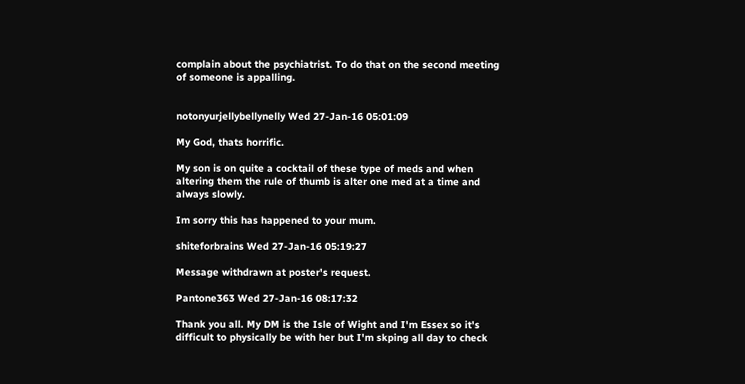complain about the psychiatrist. To do that on the second meeting of someone is appalling.


notonyurjellybellynelly Wed 27-Jan-16 05:01:09

My God, thats horrific.

My son is on quite a cocktail of these type of meds and when altering them the rule of thumb is alter one med at a time and always slowly.

Im sorry this has happened to your mum.

shiteforbrains Wed 27-Jan-16 05:19:27

Message withdrawn at poster's request.

Pantone363 Wed 27-Jan-16 08:17:32

Thank you all. My DM is the Isle of Wight and I'm Essex so it's difficult to physically be with her but I'm skping all day to check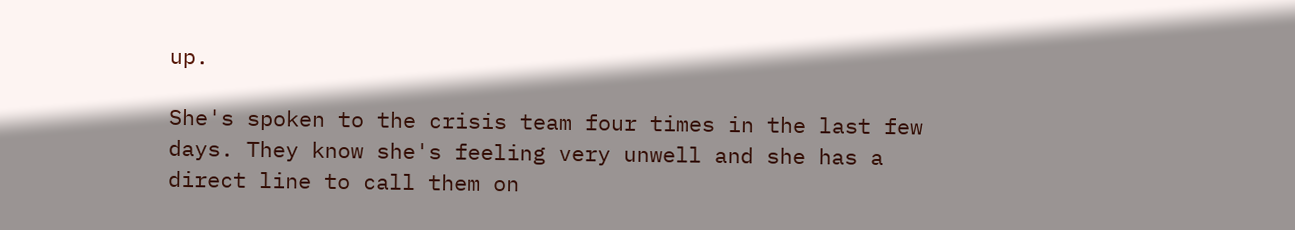up.

She's spoken to the crisis team four times in the last few days. They know she's feeling very unwell and she has a direct line to call them on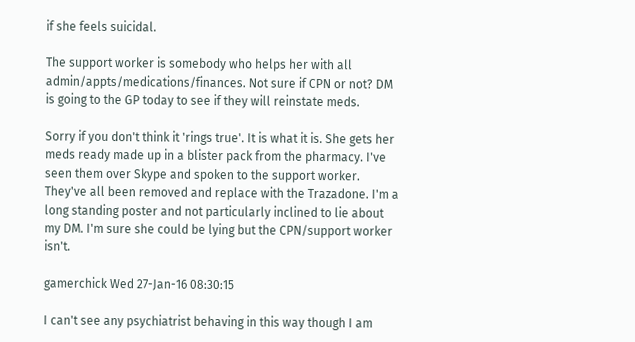if she feels suicidal.

The support worker is somebody who helps her with all admin/appts/medications/finances. Not sure if CPN or not? DM is going to the GP today to see if they will reinstate meds.

Sorry if you don't think it 'rings true'. It is what it is. She gets her meds ready made up in a blister pack from the pharmacy. I've seen them over Skype and spoken to the support worker. They've all been removed and replace with the Trazadone. I'm a long standing poster and not particularly inclined to lie about my DM. I'm sure she could be lying but the CPN/support worker isn't.

gamerchick Wed 27-Jan-16 08:30:15

I can't see any psychiatrist behaving in this way though I am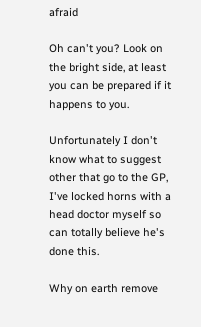afraid

Oh can't you? Look on the bright side, at least you can be prepared if it happens to you.

Unfortunately I don't know what to suggest other that go to the GP, I've locked horns with a head doctor myself so can totally believe he's done this.

Why on earth remove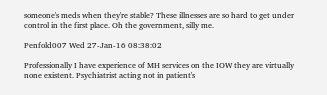someone's meds when they're stable? These illnesses are so hard to get under control in the first place. Oh the government, silly me.

Penfold007 Wed 27-Jan-16 08:38:02

Professionally I have experience of MH services on the IOW they are virtually none existent. Psychiatrist acting not in patient's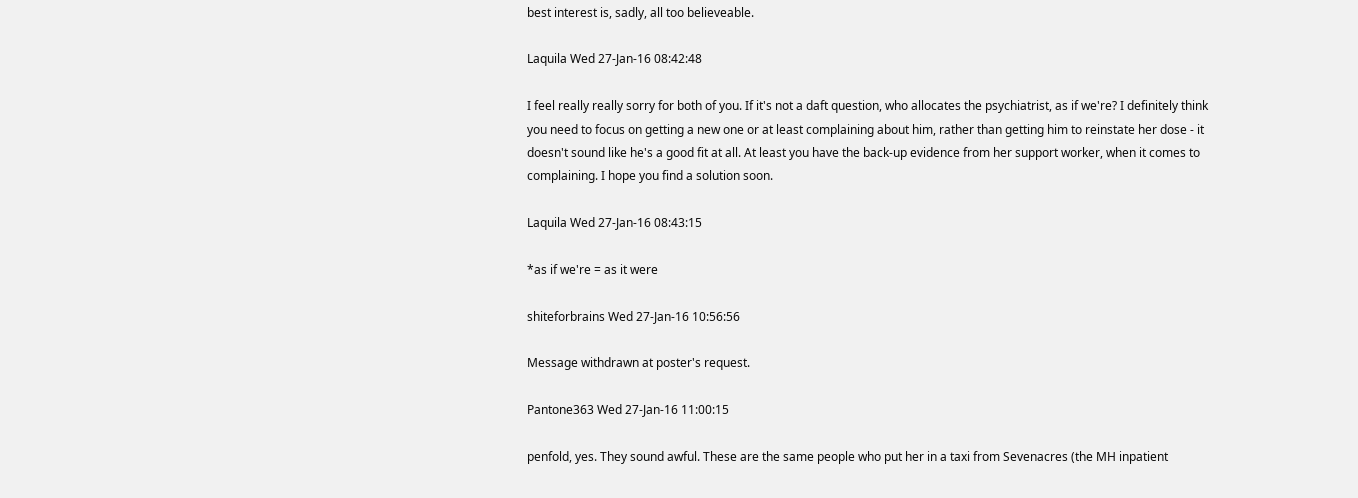best interest is, sadly, all too believeable.

Laquila Wed 27-Jan-16 08:42:48

I feel really really sorry for both of you. If it's not a daft question, who allocates the psychiatrist, as if we're? I definitely think you need to focus on getting a new one or at least complaining about him, rather than getting him to reinstate her dose - it doesn't sound like he's a good fit at all. At least you have the back-up evidence from her support worker, when it comes to complaining. I hope you find a solution soon.

Laquila Wed 27-Jan-16 08:43:15

*as if we're = as it were

shiteforbrains Wed 27-Jan-16 10:56:56

Message withdrawn at poster's request.

Pantone363 Wed 27-Jan-16 11:00:15

penfold, yes. They sound awful. These are the same people who put her in a taxi from Sevenacres (the MH inpatient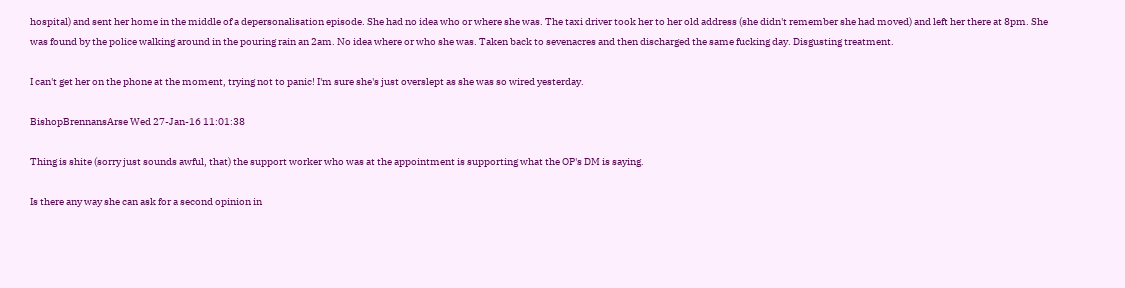hospital) and sent her home in the middle of a depersonalisation episode. She had no idea who or where she was. The taxi driver took her to her old address (she didn't remember she had moved) and left her there at 8pm. She was found by the police walking around in the pouring rain an 2am. No idea where or who she was. Taken back to sevenacres and then discharged the same fucking day. Disgusting treatment.

I can't get her on the phone at the moment, trying not to panic! I'm sure she's just overslept as she was so wired yesterday.

BishopBrennansArse Wed 27-Jan-16 11:01:38

Thing is shite (sorry just sounds awful, that) the support worker who was at the appointment is supporting what the OP's DM is saying.

Is there any way she can ask for a second opinion in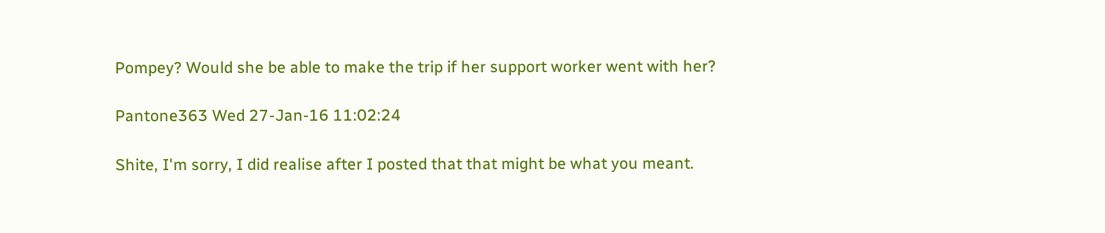Pompey? Would she be able to make the trip if her support worker went with her?

Pantone363 Wed 27-Jan-16 11:02:24

Shite, I'm sorry, I did realise after I posted that that might be what you meant.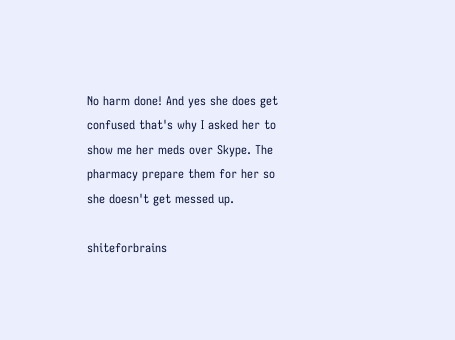No harm done! And yes she does get confused that's why I asked her to show me her meds over Skype. The pharmacy prepare them for her so she doesn't get messed up.

shiteforbrains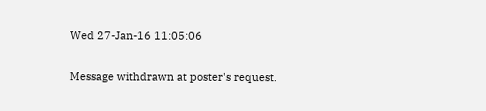Wed 27-Jan-16 11:05:06

Message withdrawn at poster's request.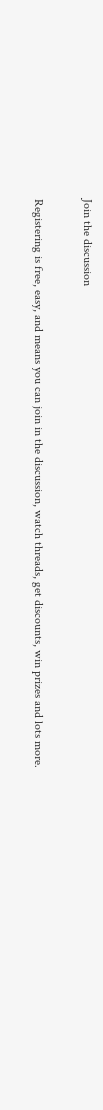Join the discussion

Registering is free, easy, and means you can join in the discussion, watch threads, get discounts, win prizes and lots more.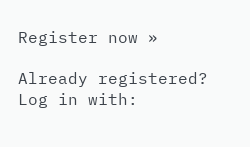Register now »

Already registered? Log in with: